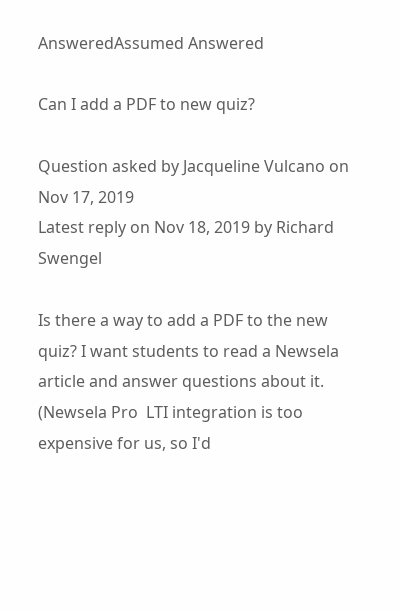AnsweredAssumed Answered

Can I add a PDF to new quiz?

Question asked by Jacqueline Vulcano on Nov 17, 2019
Latest reply on Nov 18, 2019 by Richard Swengel

Is there a way to add a PDF to the new quiz? I want students to read a Newsela article and answer questions about it. (Newsela Pro  LTI integration is too expensive for us, so I'd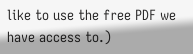like to use the free PDF we have access to.)